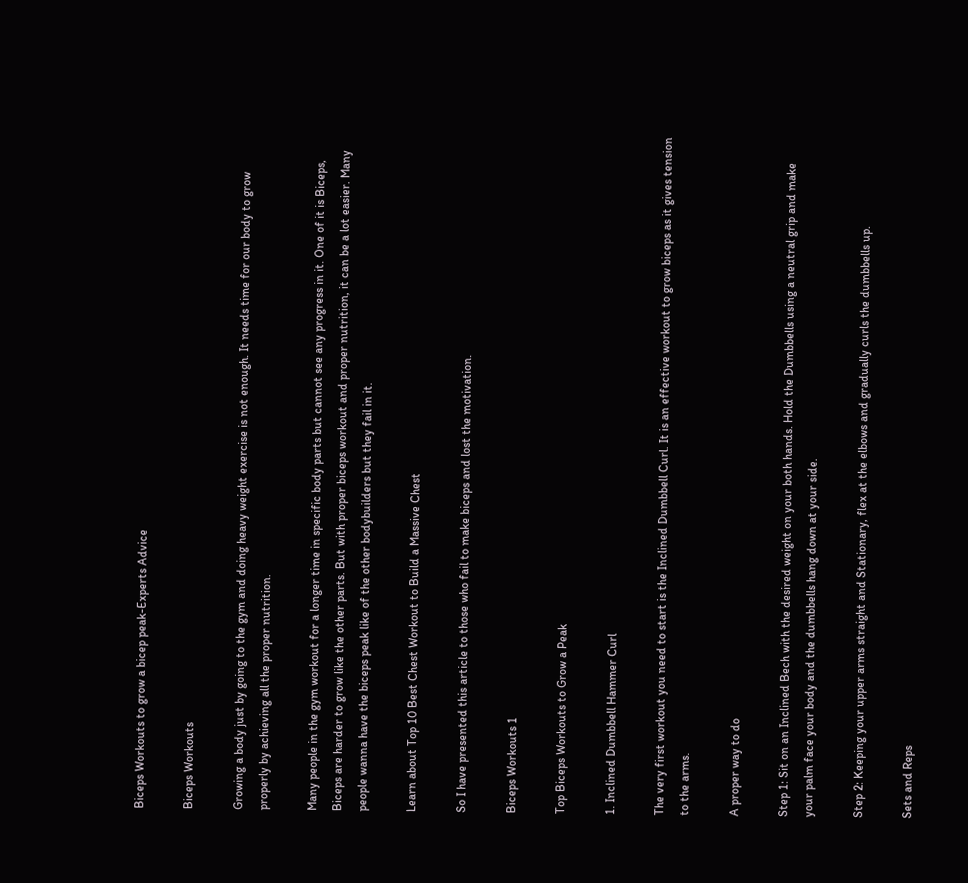Biceps Workouts to grow a bicep peak-Experts Advice

Biceps Workouts

Growing a body just by going to the gym and doing heavy weight exercise is not enough. It needs time for our body to grow properly by achieving all the proper nutrition.

Many people in the gym workout for a longer time in specific body parts but cannot see any progress in it. One of it is Biceps, Biceps are harder to grow like the other parts. But with proper biceps workout and proper nutrition, it can be a lot easier. Many people wanna have the biceps peak like of the other bodybuilders but they fail in it.

Learn about Top 10 Best Chest Workout to Build a Massive Chest

So I have presented this article to those who fail to make biceps and lost the motivation.

Biceps Workouts 1

Top Biceps Workouts to Grow a Peak

1. Inclined Dumbbell Hammer Curl

The very first workout you need to start is the Inclined Dumbbell Curl. It is an effective workout to grow biceps as it gives tension to the arms.

A proper way to do

Step 1: Sit on an Inclined Bech with the desired weight on your both hands. Hold the Dumbbells using a neutral grip and make your palm face your body and the dumbbells hang down at your side.

Step 2: Keeping your upper arms straight and Stationary, flex at the elbows and gradually curls the dumbbells up.

Sets and Reps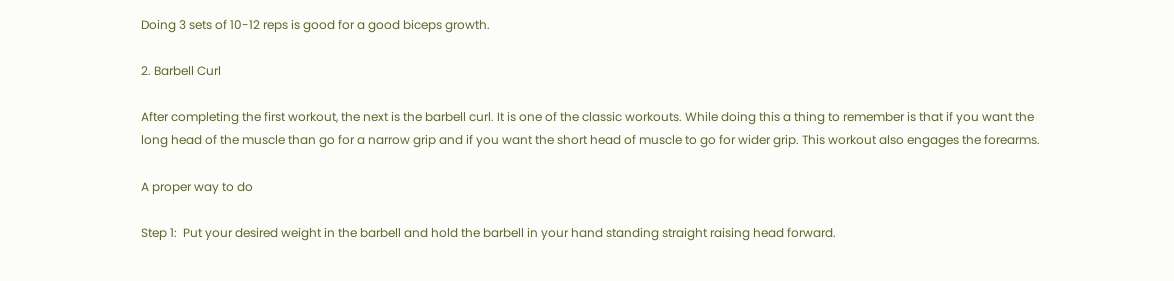Doing 3 sets of 10-12 reps is good for a good biceps growth.

2. Barbell Curl

After completing the first workout, the next is the barbell curl. It is one of the classic workouts. While doing this a thing to remember is that if you want the long head of the muscle than go for a narrow grip and if you want the short head of muscle to go for wider grip. This workout also engages the forearms.

A proper way to do

Step 1:  Put your desired weight in the barbell and hold the barbell in your hand standing straight raising head forward.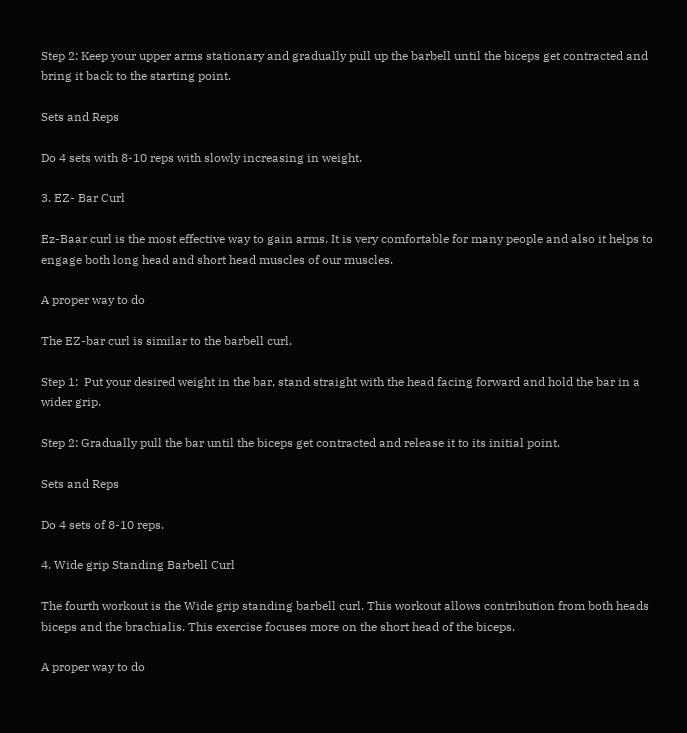Step 2: Keep your upper arms stationary and gradually pull up the barbell until the biceps get contracted and bring it back to the starting point.

Sets and Reps

Do 4 sets with 8-10 reps with slowly increasing in weight.

3. EZ- Bar Curl

Ez-Baar curl is the most effective way to gain arms. It is very comfortable for many people and also it helps to engage both long head and short head muscles of our muscles.

A proper way to do

The EZ-bar curl is similar to the barbell curl.

Step 1:  Put your desired weight in the bar, stand straight with the head facing forward and hold the bar in a wider grip.

Step 2: Gradually pull the bar until the biceps get contracted and release it to its initial point.

Sets and Reps

Do 4 sets of 8-10 reps.

4. Wide grip Standing Barbell Curl

The fourth workout is the Wide grip standing barbell curl. This workout allows contribution from both heads biceps and the brachialis. This exercise focuses more on the short head of the biceps.

A proper way to do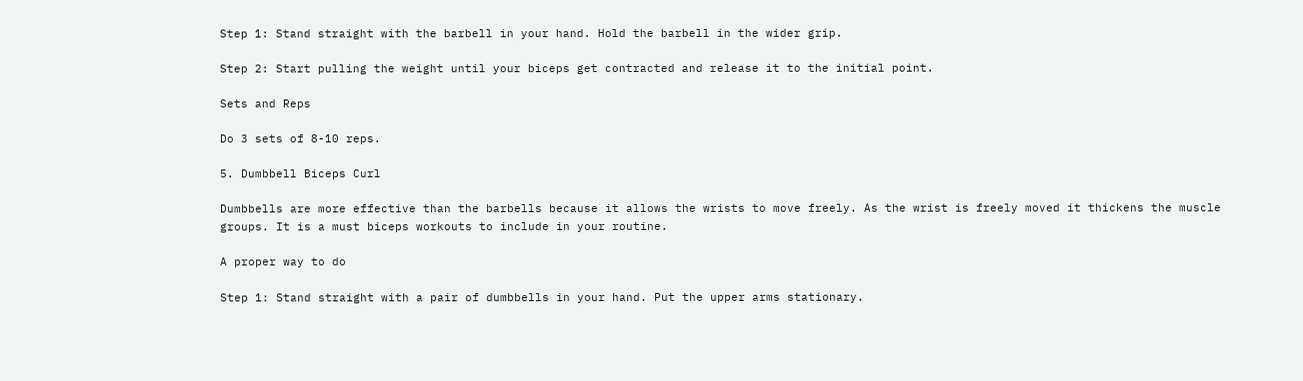Step 1: Stand straight with the barbell in your hand. Hold the barbell in the wider grip.

Step 2: Start pulling the weight until your biceps get contracted and release it to the initial point.

Sets and Reps

Do 3 sets of 8-10 reps.

5. Dumbbell Biceps Curl

Dumbbells are more effective than the barbells because it allows the wrists to move freely. As the wrist is freely moved it thickens the muscle groups. It is a must biceps workouts to include in your routine.

A proper way to do

Step 1: Stand straight with a pair of dumbbells in your hand. Put the upper arms stationary.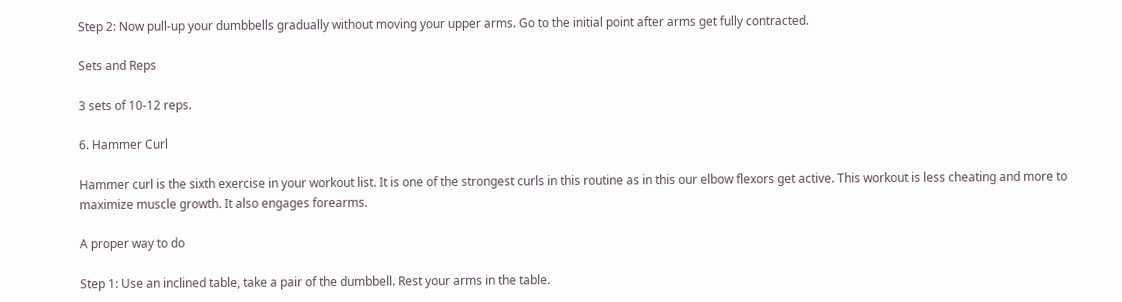Step 2: Now pull-up your dumbbells gradually without moving your upper arms. Go to the initial point after arms get fully contracted.

Sets and Reps

3 sets of 10-12 reps.

6. Hammer Curl

Hammer curl is the sixth exercise in your workout list. It is one of the strongest curls in this routine as in this our elbow flexors get active. This workout is less cheating and more to maximize muscle growth. It also engages forearms.

A proper way to do

Step 1: Use an inclined table, take a pair of the dumbbell. Rest your arms in the table.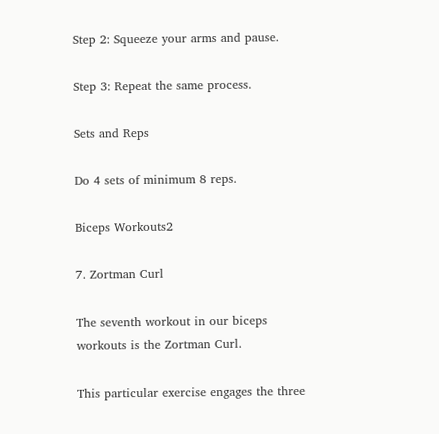Step 2: Squeeze your arms and pause.

Step 3: Repeat the same process.

Sets and Reps

Do 4 sets of minimum 8 reps.

Biceps Workouts2

7. Zortman Curl

The seventh workout in our biceps workouts is the Zortman Curl.

This particular exercise engages the three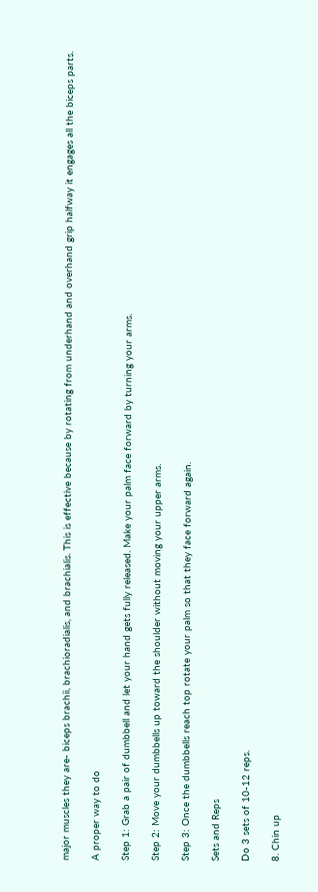major muscles they are- biceps brachii, brachioradialis, and brachialis. This is effective because by rotating from underhand and overhand grip halfway it engages all the biceps parts.

A proper way to do

Step 1: Grab a pair of dumbbell and let your hand gets fully released. Make your palm face forward by turning your arms.

Step 2: Move your dumbbells up toward the shoulder without moving your upper arms.

Step 3: Once the dumbbells reach top rotate your palm so that they face forward again.

Sets and Reps

Do 3 sets of 10-12 reps.

8. Chin up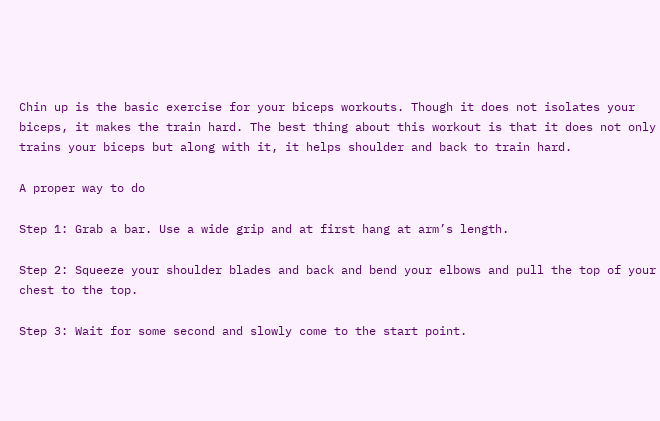Chin up is the basic exercise for your biceps workouts. Though it does not isolates your biceps, it makes the train hard. The best thing about this workout is that it does not only trains your biceps but along with it, it helps shoulder and back to train hard.

A proper way to do

Step 1: Grab a bar. Use a wide grip and at first hang at arm’s length.

Step 2: Squeeze your shoulder blades and back and bend your elbows and pull the top of your chest to the top.

Step 3: Wait for some second and slowly come to the start point.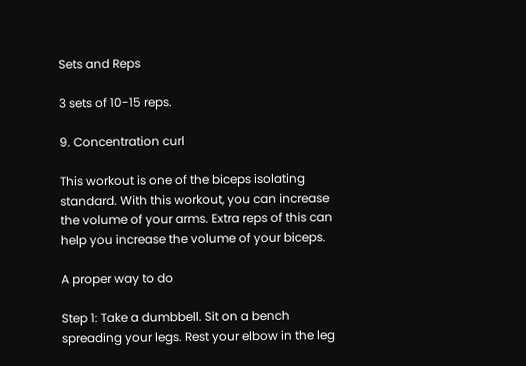Sets and Reps

3 sets of 10-15 reps.

9. Concentration curl

This workout is one of the biceps isolating standard. With this workout, you can increase the volume of your arms. Extra reps of this can help you increase the volume of your biceps.

A proper way to do

Step 1: Take a dumbbell. Sit on a bench spreading your legs. Rest your elbow in the leg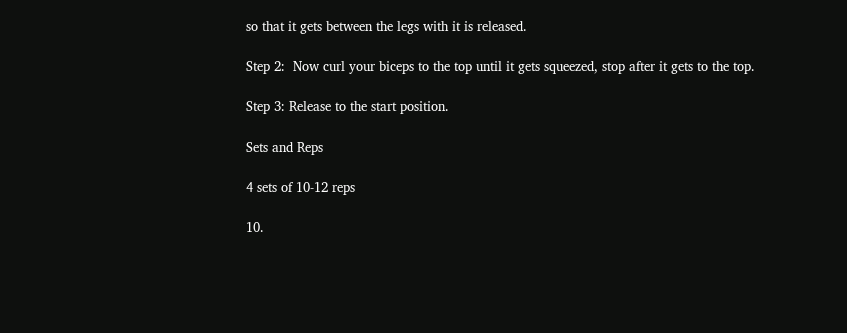so that it gets between the legs with it is released.

Step 2:  Now curl your biceps to the top until it gets squeezed, stop after it gets to the top.

Step 3: Release to the start position.

Sets and Reps

4 sets of 10-12 reps

10.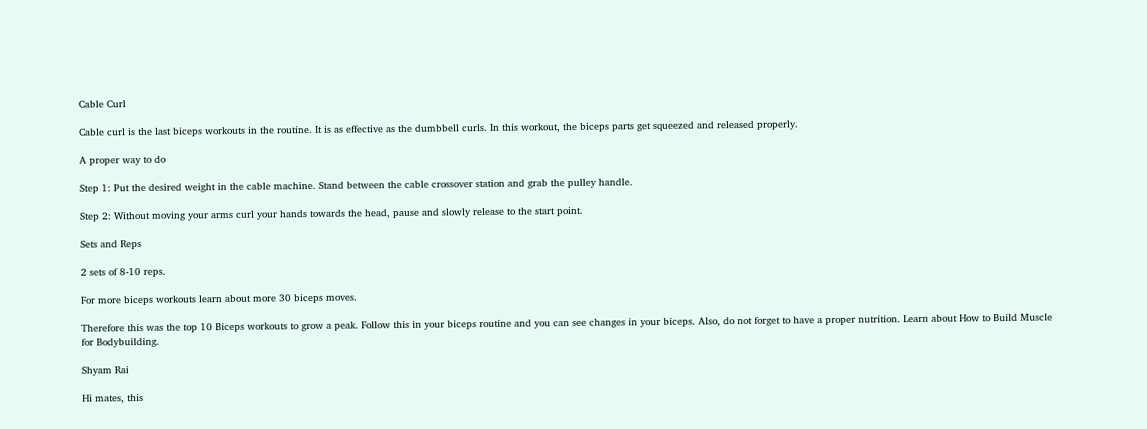Cable Curl

Cable curl is the last biceps workouts in the routine. It is as effective as the dumbbell curls. In this workout, the biceps parts get squeezed and released properly.

A proper way to do

Step 1: Put the desired weight in the cable machine. Stand between the cable crossover station and grab the pulley handle.

Step 2: Without moving your arms curl your hands towards the head, pause and slowly release to the start point.

Sets and Reps

2 sets of 8-10 reps.

For more biceps workouts learn about more 30 biceps moves.

Therefore this was the top 10 Biceps workouts to grow a peak. Follow this in your biceps routine and you can see changes in your biceps. Also, do not forget to have a proper nutrition. Learn about How to Build Muscle for Bodybuilding.

Shyam Rai

Hi mates, this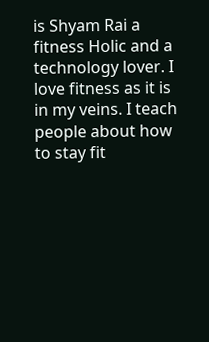is Shyam Rai a fitness Holic and a technology lover. I love fitness as it is in my veins. I teach people about how to stay fit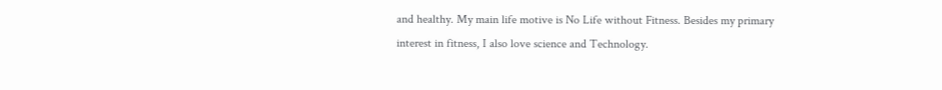and healthy. My main life motive is No Life without Fitness. Besides my primary interest in fitness, I also love science and Technology.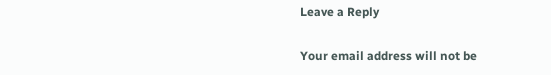Leave a Reply

Your email address will not be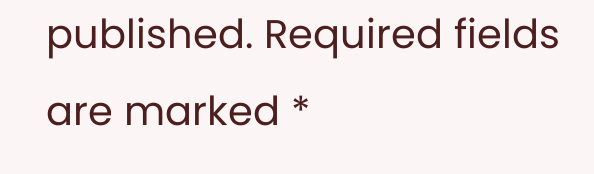published. Required fields are marked *